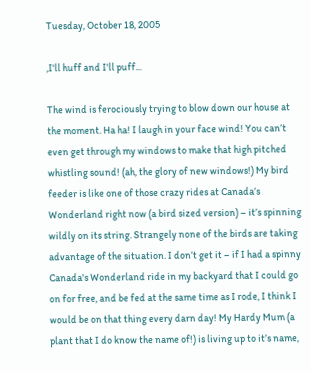Tuesday, October 18, 2005

,I'll huff and I'll puff...

The wind is ferociously trying to blow down our house at the moment. Ha ha! I laugh in your face wind! You can’t even get through my windows to make that high pitched whistling sound! (ah, the glory of new windows!) My bird feeder is like one of those crazy rides at Canada’s Wonderland right now (a bird sized version) – it’s spinning wildly on its string. Strangely none of the birds are taking advantage of the situation. I don’t get it – if I had a spinny Canada's Wonderland ride in my backyard that I could go on for free, and be fed at the same time as I rode, I think I would be on that thing every darn day! My Hardy Mum (a plant that I do know the name of!) is living up to it’s name,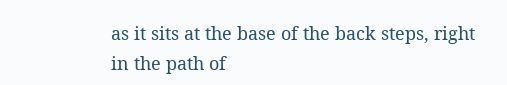as it sits at the base of the back steps, right in the path of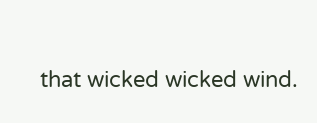that wicked wicked wind.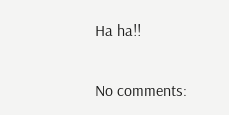Ha ha!!

No comments: